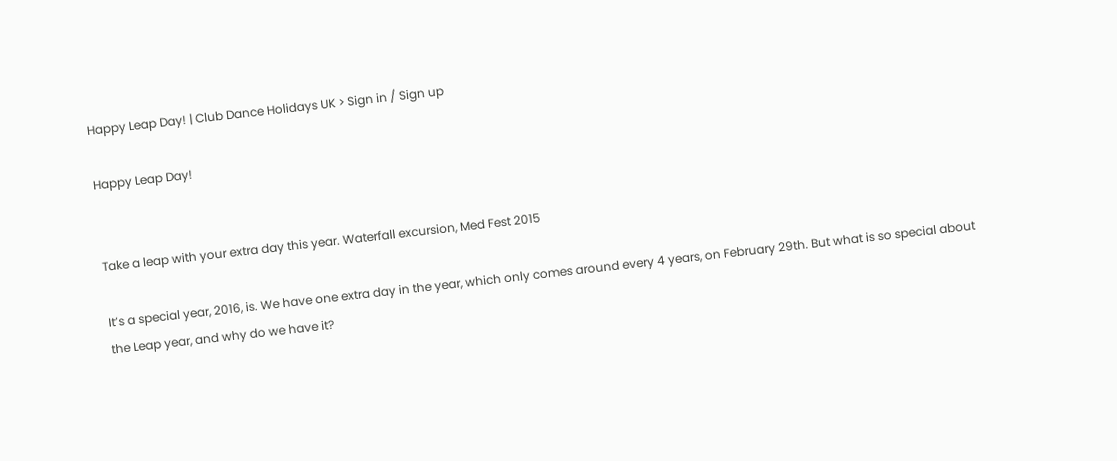Happy Leap Day! | Club Dance Holidays UK > Sign in / Sign up

Happy Leap Day!


Take a leap with your extra day this year. Waterfall excursion, Med Fest 2015

It’s a special year, 2016, is. We have one extra day in the year, which only comes around every 4 years, on February 29th. But what is so special about the Leap year, and why do we have it?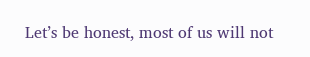Let’s be honest, most of us will not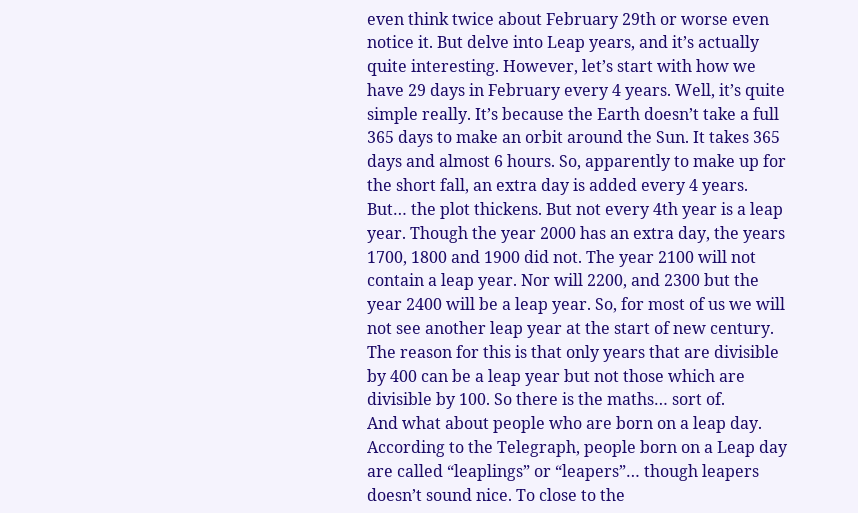even think twice about February 29th or worse even notice it. But delve into Leap years, and it’s actually quite interesting. However, let’s start with how we have 29 days in February every 4 years. Well, it’s quite simple really. It’s because the Earth doesn’t take a full 365 days to make an orbit around the Sun. It takes 365 days and almost 6 hours. So, apparently to make up for the short fall, an extra day is added every 4 years.
But… the plot thickens. But not every 4th year is a leap year. Though the year 2000 has an extra day, the years 1700, 1800 and 1900 did not. The year 2100 will not contain a leap year. Nor will 2200, and 2300 but the year 2400 will be a leap year. So, for most of us we will not see another leap year at the start of new century. The reason for this is that only years that are divisible by 400 can be a leap year but not those which are divisible by 100. So there is the maths… sort of.
And what about people who are born on a leap day. According to the Telegraph, people born on a Leap day are called “leaplings” or “leapers”… though leapers doesn’t sound nice. To close to the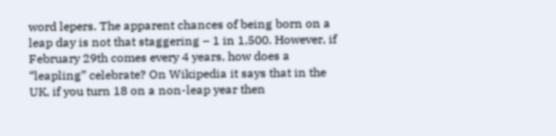word lepers. The apparent chances of being born on a leap day is not that staggering – 1 in 1,500. However, if February 29th comes every 4 years, how does a “leapling” celebrate? On Wikipedia it says that in the UK, if you turn 18 on a non-leap year then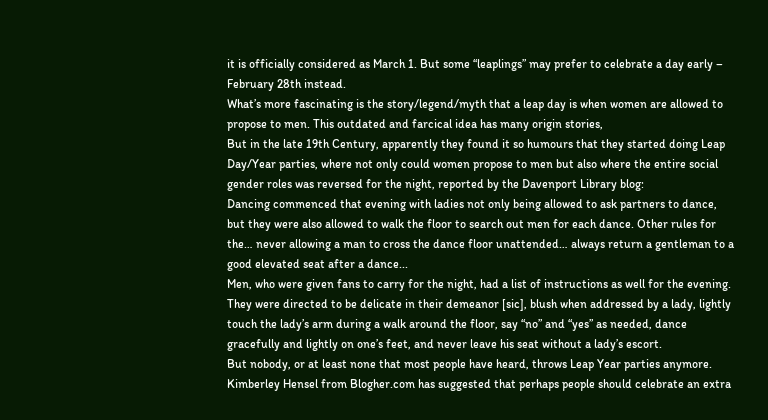it is officially considered as March 1. But some “leaplings” may prefer to celebrate a day early – February 28th instead.
What’s more fascinating is the story/legend/myth that a leap day is when women are allowed to propose to men. This outdated and farcical idea has many origin stories,
But in the late 19th Century, apparently they found it so humours that they started doing Leap Day/Year parties, where not only could women propose to men but also where the entire social gender roles was reversed for the night, reported by the Davenport Library blog:
Dancing commenced that evening with ladies not only being allowed to ask partners to dance, but they were also allowed to walk the floor to search out men for each dance. Other rules for the… never allowing a man to cross the dance floor unattended… always return a gentleman to a good elevated seat after a dance...
Men, who were given fans to carry for the night, had a list of instructions as well for the evening. They were directed to be delicate in their demeanor [sic], blush when addressed by a lady, lightly touch the lady’s arm during a walk around the floor, say “no” and “yes” as needed, dance gracefully and lightly on one’s feet, and never leave his seat without a lady’s escort.
But nobody, or at least none that most people have heard, throws Leap Year parties anymore. Kimberley Hensel from Blogher.com has suggested that perhaps people should celebrate an extra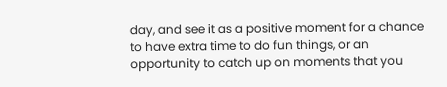day, and see it as a positive moment for a chance to have extra time to do fun things, or an opportunity to catch up on moments that you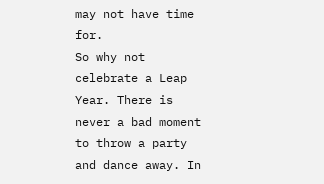may not have time for.
So why not celebrate a Leap Year. There is never a bad moment to throw a party and dance away. In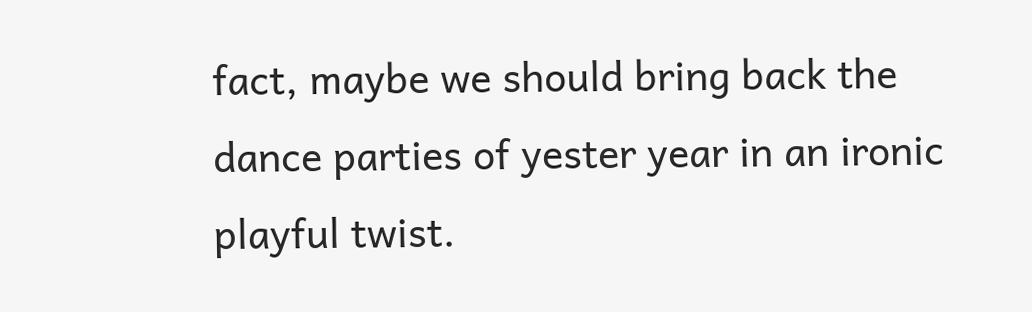fact, maybe we should bring back the dance parties of yester year in an ironic playful twist.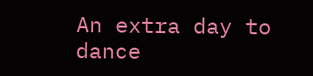An extra day to dance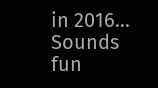in 2016… Sounds fun